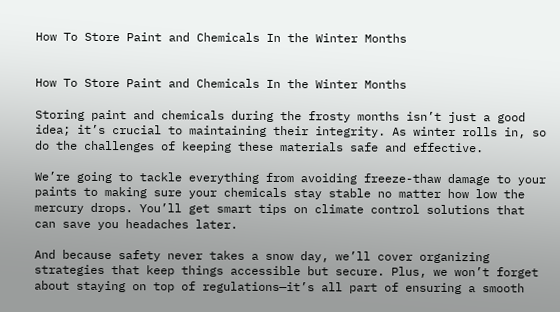How To Store Paint and Chemicals In the Winter Months


How To Store Paint and Chemicals In the Winter Months

Storing paint and chemicals during the frosty months isn’t just a good idea; it’s crucial to maintaining their integrity. As winter rolls in, so do the challenges of keeping these materials safe and effective.

We’re going to tackle everything from avoiding freeze-thaw damage to your paints to making sure your chemicals stay stable no matter how low the mercury drops. You’ll get smart tips on climate control solutions that can save you headaches later.

And because safety never takes a snow day, we’ll cover organizing strategies that keep things accessible but secure. Plus, we won’t forget about staying on top of regulations—it’s all part of ensuring a smooth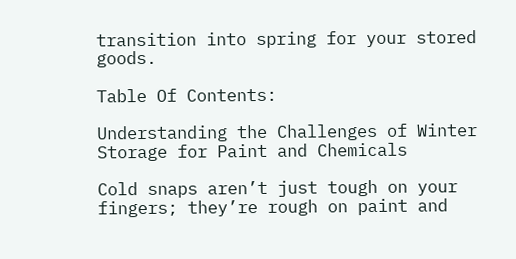transition into spring for your stored goods.

Table Of Contents:

Understanding the Challenges of Winter Storage for Paint and Chemicals

Cold snaps aren’t just tough on your fingers; they’re rough on paint and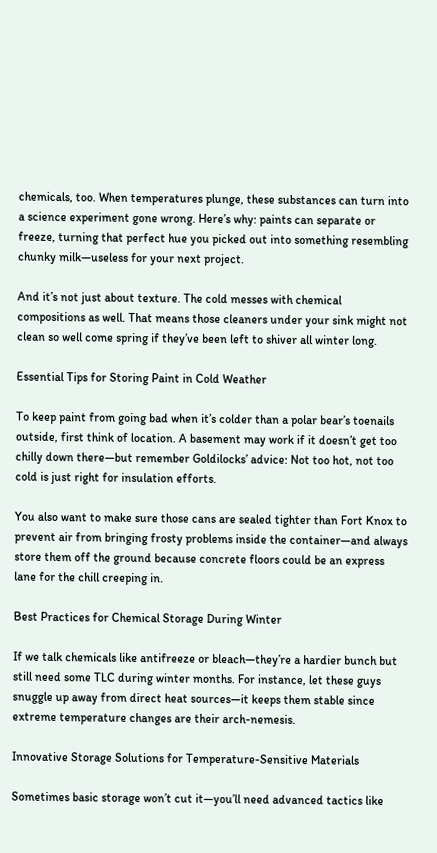chemicals, too. When temperatures plunge, these substances can turn into a science experiment gone wrong. Here’s why: paints can separate or freeze, turning that perfect hue you picked out into something resembling chunky milk—useless for your next project.

And it’s not just about texture. The cold messes with chemical compositions as well. That means those cleaners under your sink might not clean so well come spring if they’ve been left to shiver all winter long.

Essential Tips for Storing Paint in Cold Weather

To keep paint from going bad when it’s colder than a polar bear’s toenails outside, first think of location. A basement may work if it doesn’t get too chilly down there—but remember Goldilocks’ advice: Not too hot, not too cold is just right for insulation efforts.

You also want to make sure those cans are sealed tighter than Fort Knox to prevent air from bringing frosty problems inside the container—and always store them off the ground because concrete floors could be an express lane for the chill creeping in.

Best Practices for Chemical Storage During Winter

If we talk chemicals like antifreeze or bleach—they’re a hardier bunch but still need some TLC during winter months. For instance, let these guys snuggle up away from direct heat sources—it keeps them stable since extreme temperature changes are their arch-nemesis.

Innovative Storage Solutions for Temperature-Sensitive Materials

Sometimes basic storage won’t cut it—you’ll need advanced tactics like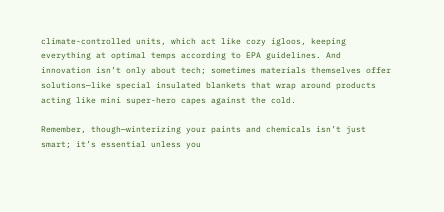climate-controlled units, which act like cozy igloos, keeping everything at optimal temps according to EPA guidelines. And innovation isn’t only about tech; sometimes materials themselves offer solutions—like special insulated blankets that wrap around products acting like mini super-hero capes against the cold.

Remember, though—winterizing your paints and chemicals isn’t just smart; it’s essential unless you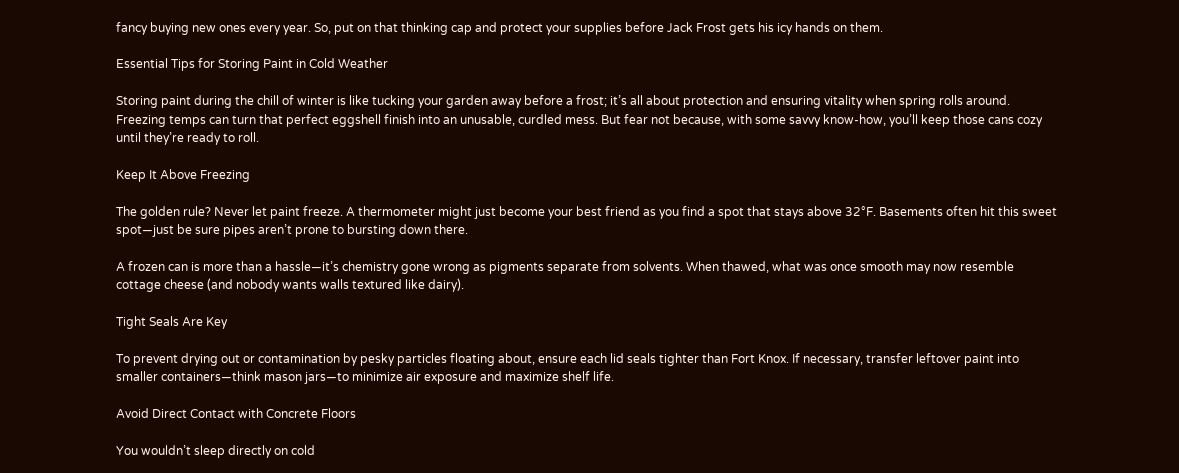fancy buying new ones every year. So, put on that thinking cap and protect your supplies before Jack Frost gets his icy hands on them.

Essential Tips for Storing Paint in Cold Weather

Storing paint during the chill of winter is like tucking your garden away before a frost; it’s all about protection and ensuring vitality when spring rolls around. Freezing temps can turn that perfect eggshell finish into an unusable, curdled mess. But fear not because, with some savvy know-how, you’ll keep those cans cozy until they’re ready to roll.

Keep It Above Freezing

The golden rule? Never let paint freeze. A thermometer might just become your best friend as you find a spot that stays above 32°F. Basements often hit this sweet spot—just be sure pipes aren’t prone to bursting down there.

A frozen can is more than a hassle—it’s chemistry gone wrong as pigments separate from solvents. When thawed, what was once smooth may now resemble cottage cheese (and nobody wants walls textured like dairy).

Tight Seals Are Key

To prevent drying out or contamination by pesky particles floating about, ensure each lid seals tighter than Fort Knox. If necessary, transfer leftover paint into smaller containers—think mason jars—to minimize air exposure and maximize shelf life.

Avoid Direct Contact with Concrete Floors

You wouldn’t sleep directly on cold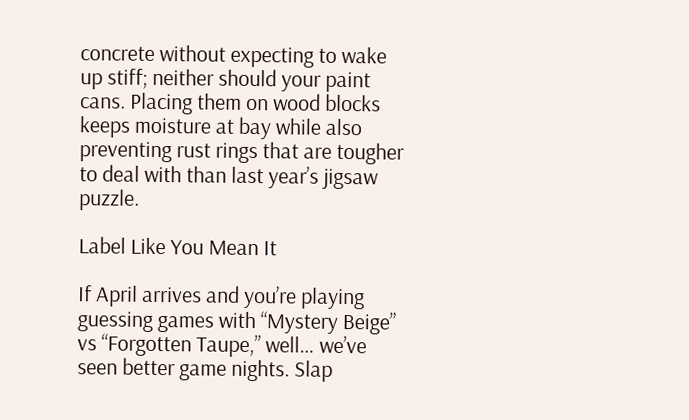concrete without expecting to wake up stiff; neither should your paint cans. Placing them on wood blocks keeps moisture at bay while also preventing rust rings that are tougher to deal with than last year’s jigsaw puzzle.

Label Like You Mean It

If April arrives and you’re playing guessing games with “Mystery Beige” vs “Forgotten Taupe,” well… we’ve seen better game nights. Slap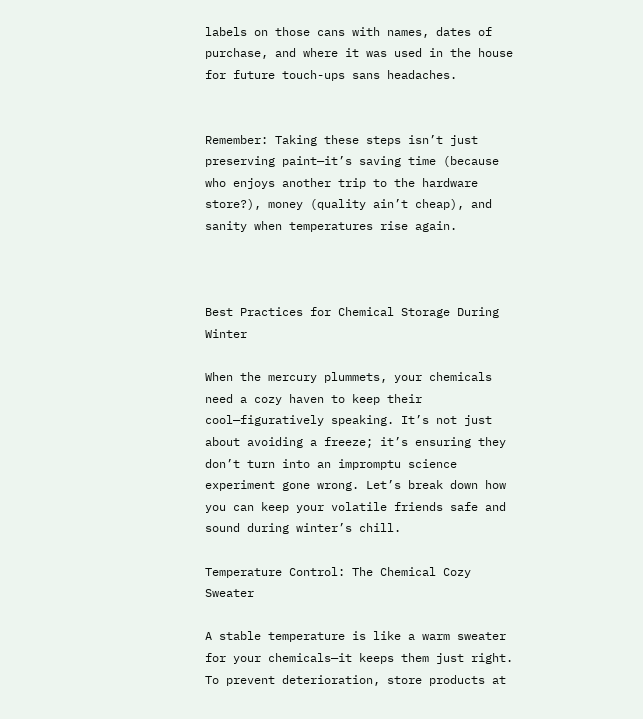labels on those cans with names, dates of purchase, and where it was used in the house for future touch-ups sans headaches.


Remember: Taking these steps isn’t just preserving paint—it’s saving time (because who enjoys another trip to the hardware store?), money (quality ain’t cheap), and sanity when temperatures rise again.



Best Practices for Chemical Storage During Winter

When the mercury plummets, your chemicals need a cozy haven to keep their cool—figuratively speaking. It’s not just about avoiding a freeze; it’s ensuring they don’t turn into an impromptu science experiment gone wrong. Let’s break down how you can keep your volatile friends safe and sound during winter’s chill.

Temperature Control: The Chemical Cozy Sweater

A stable temperature is like a warm sweater for your chemicals—it keeps them just right. To prevent deterioration, store products at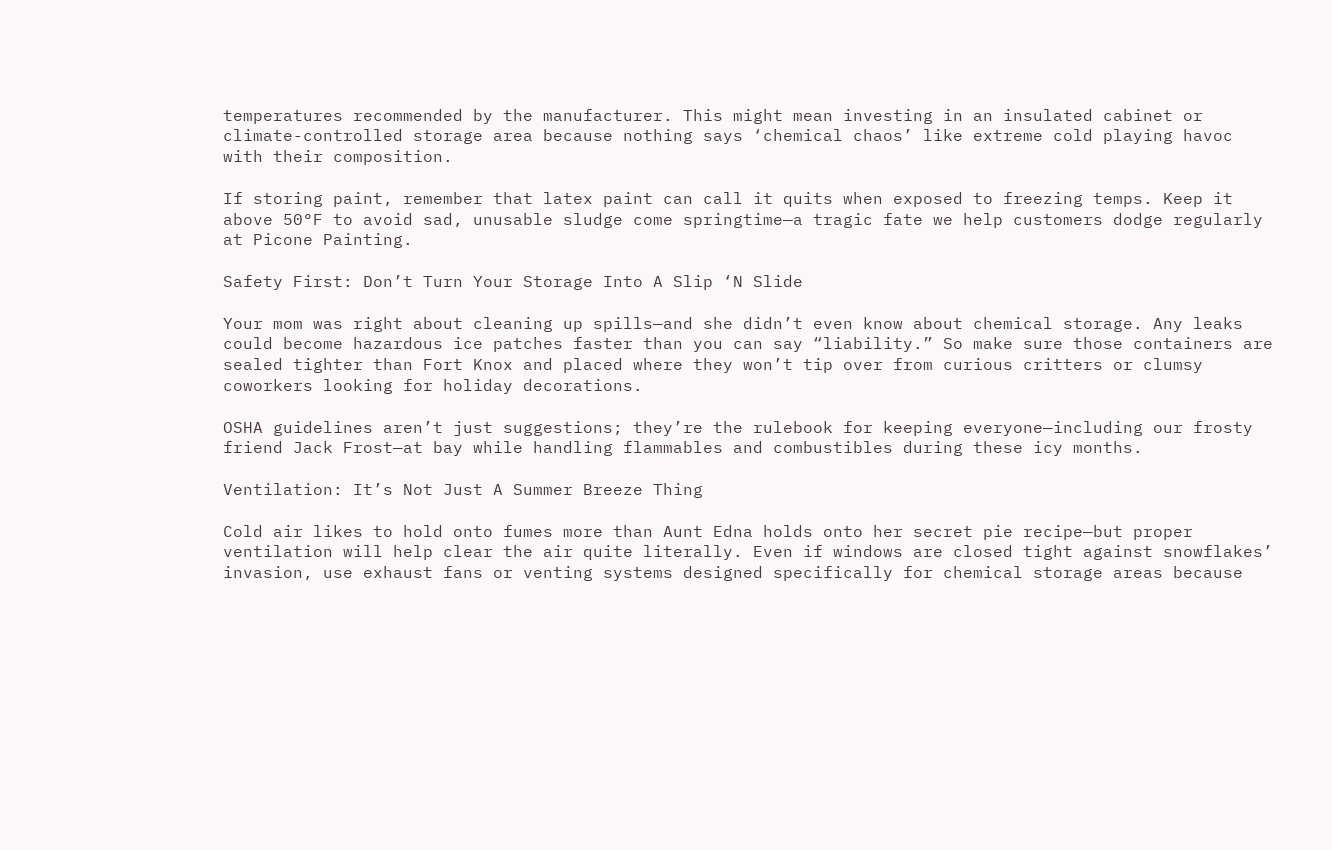temperatures recommended by the manufacturer. This might mean investing in an insulated cabinet or climate-controlled storage area because nothing says ‘chemical chaos’ like extreme cold playing havoc with their composition.

If storing paint, remember that latex paint can call it quits when exposed to freezing temps. Keep it above 50°F to avoid sad, unusable sludge come springtime—a tragic fate we help customers dodge regularly at Picone Painting.

Safety First: Don’t Turn Your Storage Into A Slip ‘N Slide

Your mom was right about cleaning up spills—and she didn’t even know about chemical storage. Any leaks could become hazardous ice patches faster than you can say “liability.” So make sure those containers are sealed tighter than Fort Knox and placed where they won’t tip over from curious critters or clumsy coworkers looking for holiday decorations.

OSHA guidelines aren’t just suggestions; they’re the rulebook for keeping everyone—including our frosty friend Jack Frost—at bay while handling flammables and combustibles during these icy months.

Ventilation: It’s Not Just A Summer Breeze Thing

Cold air likes to hold onto fumes more than Aunt Edna holds onto her secret pie recipe—but proper ventilation will help clear the air quite literally. Even if windows are closed tight against snowflakes’ invasion, use exhaust fans or venting systems designed specifically for chemical storage areas because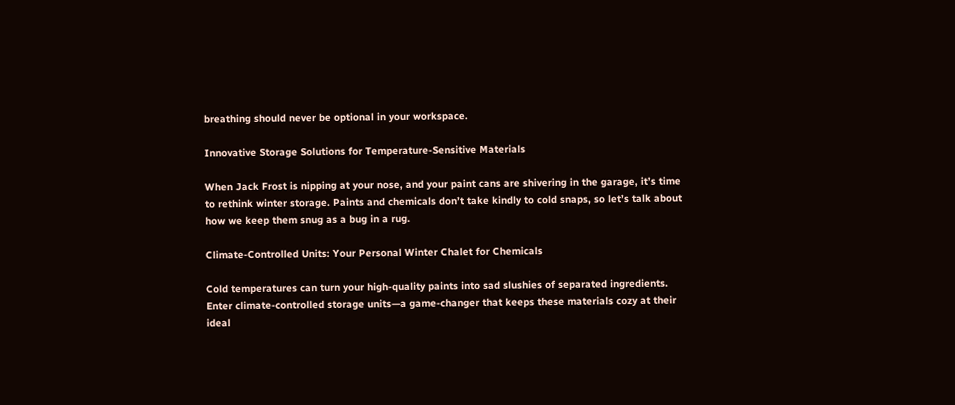breathing should never be optional in your workspace.

Innovative Storage Solutions for Temperature-Sensitive Materials

When Jack Frost is nipping at your nose, and your paint cans are shivering in the garage, it’s time to rethink winter storage. Paints and chemicals don’t take kindly to cold snaps, so let’s talk about how we keep them snug as a bug in a rug.

Climate-Controlled Units: Your Personal Winter Chalet for Chemicals

Cold temperatures can turn your high-quality paints into sad slushies of separated ingredients. Enter climate-controlled storage units—a game-changer that keeps these materials cozy at their ideal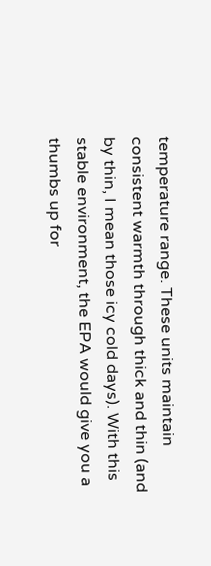temperature range. These units maintain consistent warmth through thick and thin (and by thin, I mean those icy cold days). With this stable environment, the EPA would give you a thumbs up for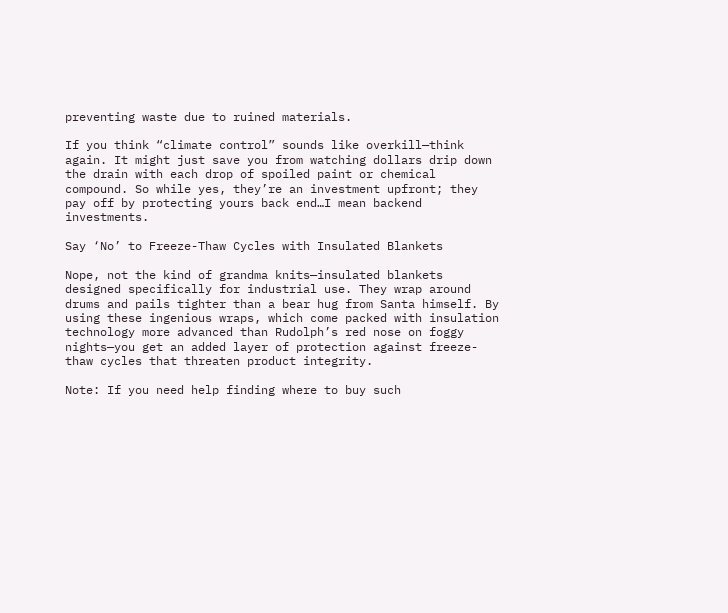preventing waste due to ruined materials.

If you think “climate control” sounds like overkill—think again. It might just save you from watching dollars drip down the drain with each drop of spoiled paint or chemical compound. So while yes, they’re an investment upfront; they pay off by protecting yours back end…I mean backend investments.

Say ‘No’ to Freeze-Thaw Cycles with Insulated Blankets

Nope, not the kind of grandma knits—insulated blankets designed specifically for industrial use. They wrap around drums and pails tighter than a bear hug from Santa himself. By using these ingenious wraps, which come packed with insulation technology more advanced than Rudolph’s red nose on foggy nights—you get an added layer of protection against freeze-thaw cycles that threaten product integrity.

Note: If you need help finding where to buy such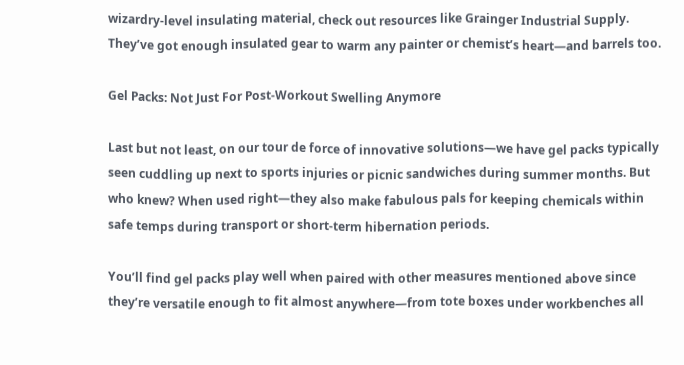wizardry-level insulating material, check out resources like Grainger Industrial Supply. They’ve got enough insulated gear to warm any painter or chemist’s heart—and barrels too.

Gel Packs: Not Just For Post-Workout Swelling Anymore

Last but not least, on our tour de force of innovative solutions—we have gel packs typically seen cuddling up next to sports injuries or picnic sandwiches during summer months. But who knew? When used right—they also make fabulous pals for keeping chemicals within safe temps during transport or short-term hibernation periods.

You’ll find gel packs play well when paired with other measures mentioned above since they’re versatile enough to fit almost anywhere—from tote boxes under workbenches all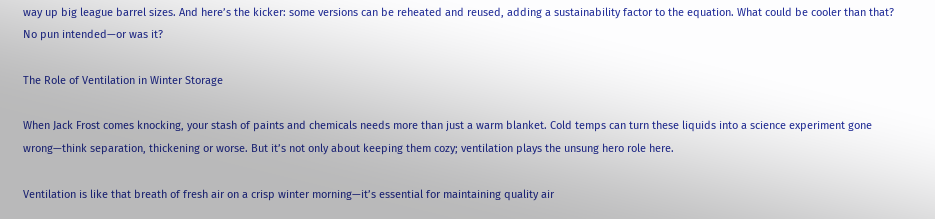way up big league barrel sizes. And here’s the kicker: some versions can be reheated and reused, adding a sustainability factor to the equation. What could be cooler than that? No pun intended—or was it?

The Role of Ventilation in Winter Storage

When Jack Frost comes knocking, your stash of paints and chemicals needs more than just a warm blanket. Cold temps can turn these liquids into a science experiment gone wrong—think separation, thickening or worse. But it’s not only about keeping them cozy; ventilation plays the unsung hero role here.

Ventilation is like that breath of fresh air on a crisp winter morning—it’s essential for maintaining quality air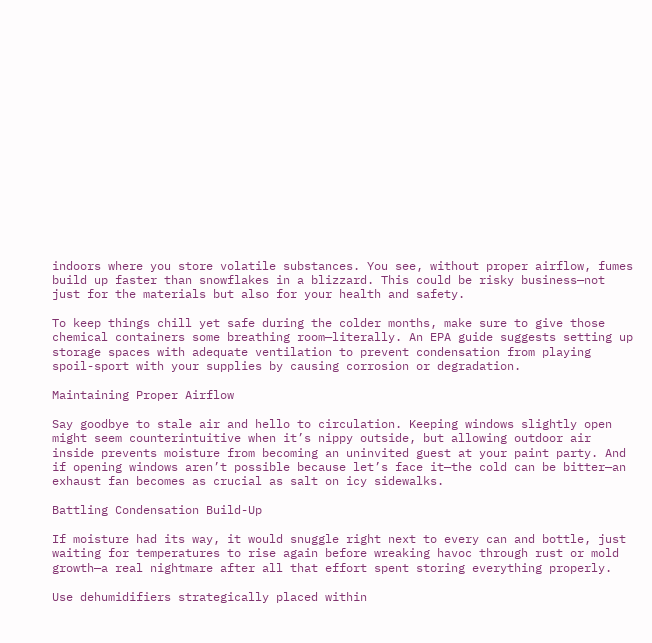indoors where you store volatile substances. You see, without proper airflow, fumes build up faster than snowflakes in a blizzard. This could be risky business—not just for the materials but also for your health and safety.

To keep things chill yet safe during the colder months, make sure to give those chemical containers some breathing room—literally. An EPA guide suggests setting up storage spaces with adequate ventilation to prevent condensation from playing spoil-sport with your supplies by causing corrosion or degradation.

Maintaining Proper Airflow

Say goodbye to stale air and hello to circulation. Keeping windows slightly open might seem counterintuitive when it’s nippy outside, but allowing outdoor air inside prevents moisture from becoming an uninvited guest at your paint party. And if opening windows aren’t possible because let’s face it—the cold can be bitter—an exhaust fan becomes as crucial as salt on icy sidewalks.

Battling Condensation Build-Up

If moisture had its way, it would snuggle right next to every can and bottle, just waiting for temperatures to rise again before wreaking havoc through rust or mold growth—a real nightmare after all that effort spent storing everything properly.

Use dehumidifiers strategically placed within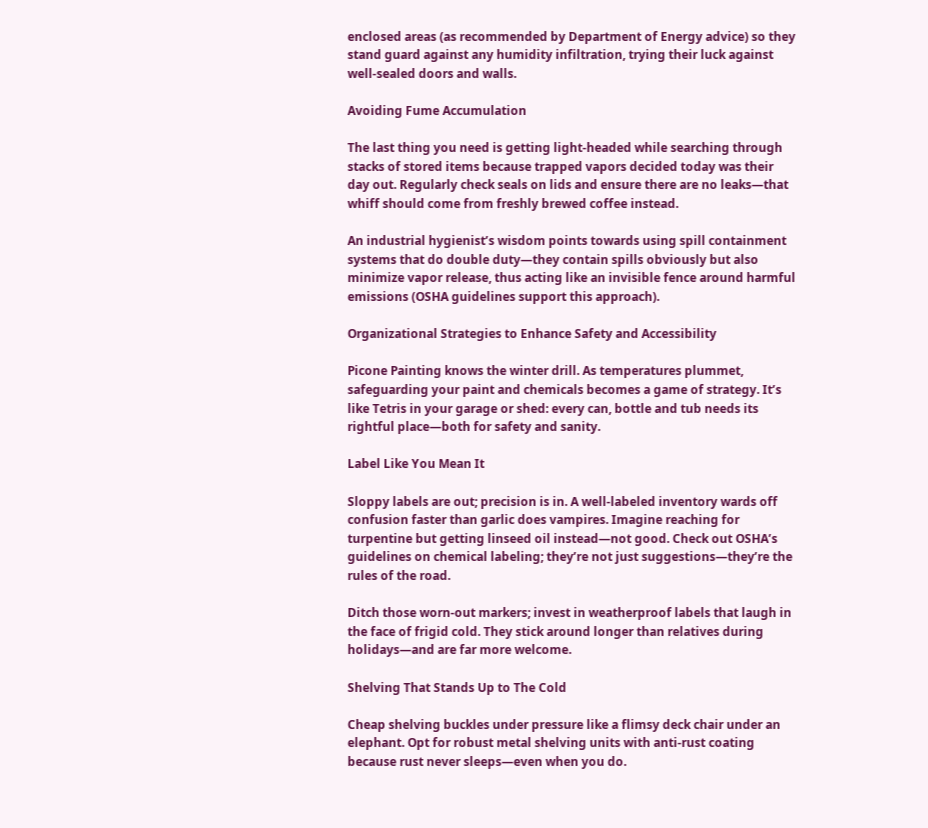enclosed areas (as recommended by Department of Energy advice) so they stand guard against any humidity infiltration, trying their luck against well-sealed doors and walls.

Avoiding Fume Accumulation

The last thing you need is getting light-headed while searching through stacks of stored items because trapped vapors decided today was their day out. Regularly check seals on lids and ensure there are no leaks—that whiff should come from freshly brewed coffee instead.

An industrial hygienist’s wisdom points towards using spill containment systems that do double duty—they contain spills obviously but also minimize vapor release, thus acting like an invisible fence around harmful emissions (OSHA guidelines support this approach).

Organizational Strategies to Enhance Safety and Accessibility

Picone Painting knows the winter drill. As temperatures plummet, safeguarding your paint and chemicals becomes a game of strategy. It’s like Tetris in your garage or shed: every can, bottle and tub needs its rightful place—both for safety and sanity.

Label Like You Mean It

Sloppy labels are out; precision is in. A well-labeled inventory wards off confusion faster than garlic does vampires. Imagine reaching for turpentine but getting linseed oil instead—not good. Check out OSHA’s guidelines on chemical labeling; they’re not just suggestions—they’re the rules of the road.

Ditch those worn-out markers; invest in weatherproof labels that laugh in the face of frigid cold. They stick around longer than relatives during holidays—and are far more welcome.

Shelving That Stands Up to The Cold

Cheap shelving buckles under pressure like a flimsy deck chair under an elephant. Opt for robust metal shelving units with anti-rust coating because rust never sleeps—even when you do.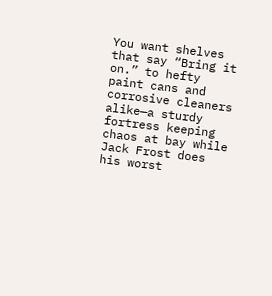You want shelves that say “Bring it on.” to hefty paint cans and corrosive cleaners alike—a sturdy fortress keeping chaos at bay while Jack Frost does his worst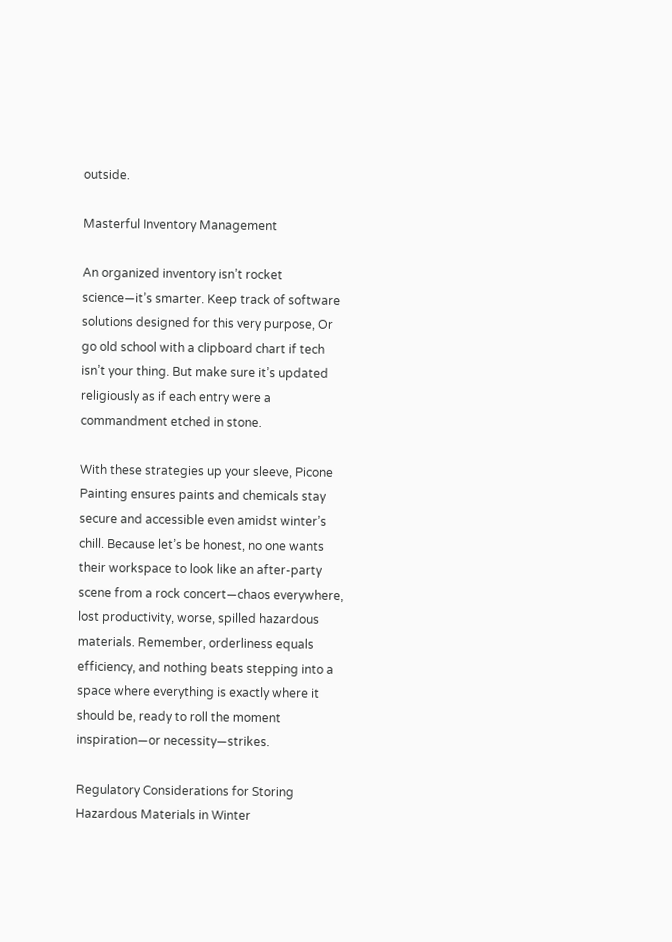outside.

Masterful Inventory Management

An organized inventory isn’t rocket science—it’s smarter. Keep track of software solutions designed for this very purpose, Or go old school with a clipboard chart if tech isn’t your thing. But make sure it’s updated religiously as if each entry were a commandment etched in stone.

With these strategies up your sleeve, Picone Painting ensures paints and chemicals stay secure and accessible even amidst winter’s chill. Because let’s be honest, no one wants their workspace to look like an after-party scene from a rock concert—chaos everywhere, lost productivity, worse, spilled hazardous materials. Remember, orderliness equals efficiency, and nothing beats stepping into a space where everything is exactly where it should be, ready to roll the moment inspiration—or necessity—strikes.

Regulatory Considerations for Storing Hazardous Materials in Winter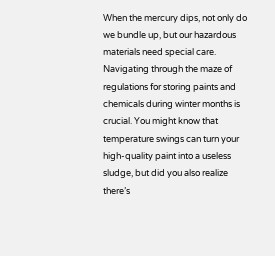When the mercury dips, not only do we bundle up, but our hazardous materials need special care. Navigating through the maze of regulations for storing paints and chemicals during winter months is crucial. You might know that temperature swings can turn your high-quality paint into a useless sludge, but did you also realize there’s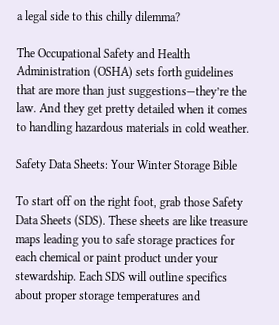a legal side to this chilly dilemma?

The Occupational Safety and Health Administration (OSHA) sets forth guidelines that are more than just suggestions—they’re the law. And they get pretty detailed when it comes to handling hazardous materials in cold weather.

Safety Data Sheets: Your Winter Storage Bible

To start off on the right foot, grab those Safety Data Sheets (SDS). These sheets are like treasure maps leading you to safe storage practices for each chemical or paint product under your stewardship. Each SDS will outline specifics about proper storage temperatures and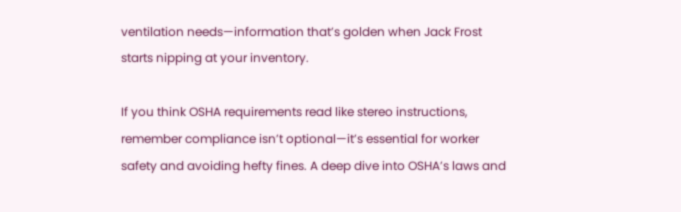ventilation needs—information that’s golden when Jack Frost starts nipping at your inventory.

If you think OSHA requirements read like stereo instructions, remember compliance isn’t optional—it’s essential for worker safety and avoiding hefty fines. A deep dive into OSHA’s laws and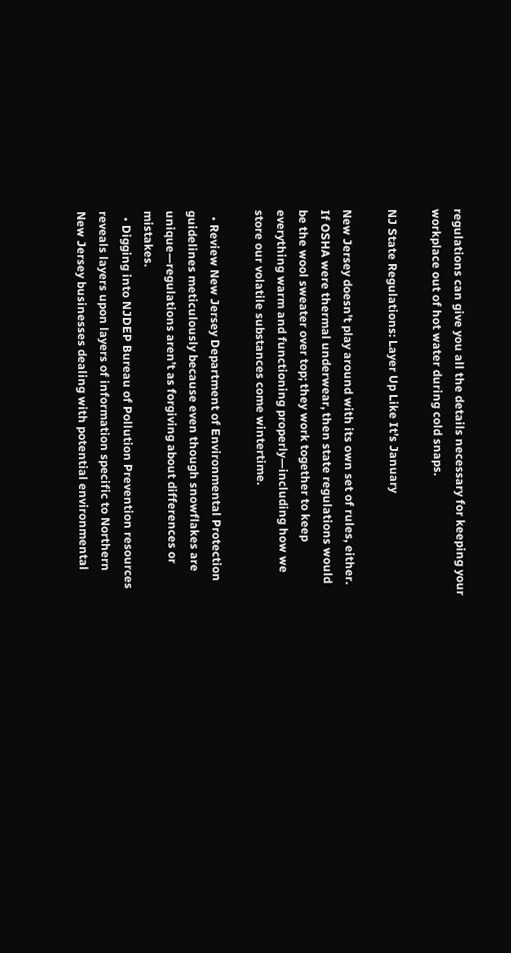regulations can give you all the details necessary for keeping your workplace out of hot water during cold snaps.

NJ State Regulations: Layer Up Like It’s January

New Jersey doesn’t play around with its own set of rules, either. If OSHA were thermal underwear, then state regulations would be the wool sweater over top; they work together to keep everything warm and functioning properly—including how we store our volatile substances come wintertime.

  • Review New Jersey Department of Environmental Protection guidelines meticulously because even though snowflakes are unique—regulations aren’t as forgiving about differences or mistakes.
  • Digging into NJDEP Bureau of Pollution Prevention resources reveals layers upon layers of information specific to Northern New Jersey businesses dealing with potential environmental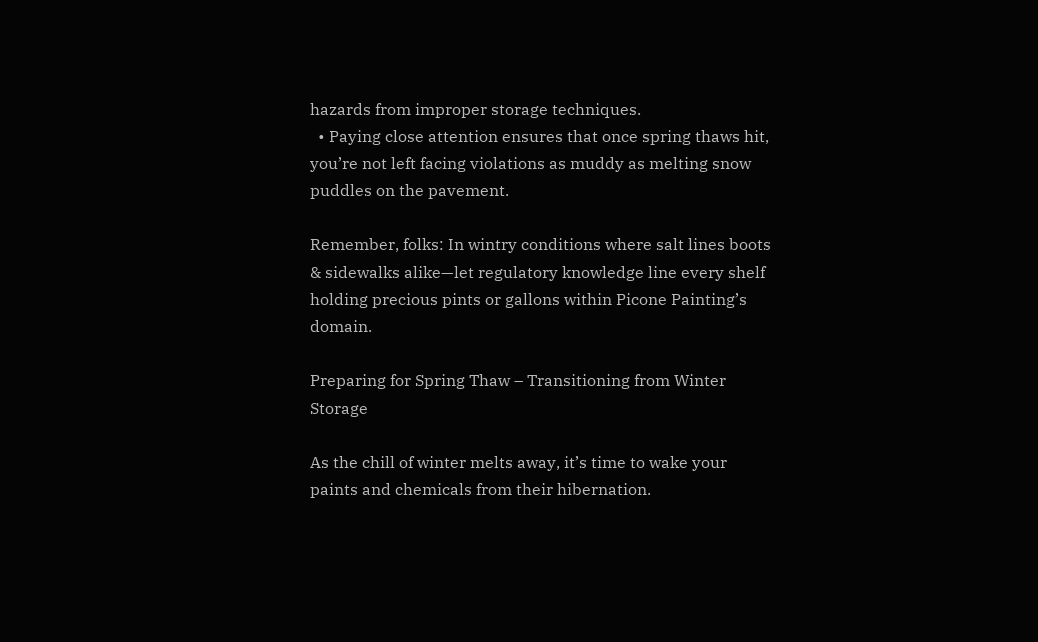hazards from improper storage techniques.
  • Paying close attention ensures that once spring thaws hit, you’re not left facing violations as muddy as melting snow puddles on the pavement.

Remember, folks: In wintry conditions where salt lines boots & sidewalks alike—let regulatory knowledge line every shelf holding precious pints or gallons within Picone Painting’s domain.

Preparing for Spring Thaw – Transitioning from Winter Storage

As the chill of winter melts away, it’s time to wake your paints and chemicals from their hibernation.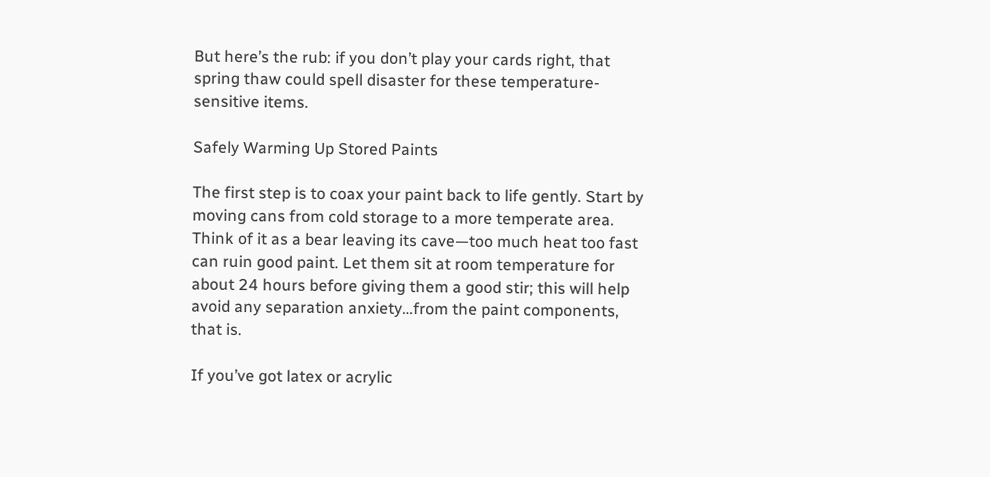But here’s the rub: if you don’t play your cards right, that spring thaw could spell disaster for these temperature-sensitive items.

Safely Warming Up Stored Paints

The first step is to coax your paint back to life gently. Start by moving cans from cold storage to a more temperate area. Think of it as a bear leaving its cave—too much heat too fast can ruin good paint. Let them sit at room temperature for about 24 hours before giving them a good stir; this will help avoid any separation anxiety…from the paint components, that is.

If you’ve got latex or acrylic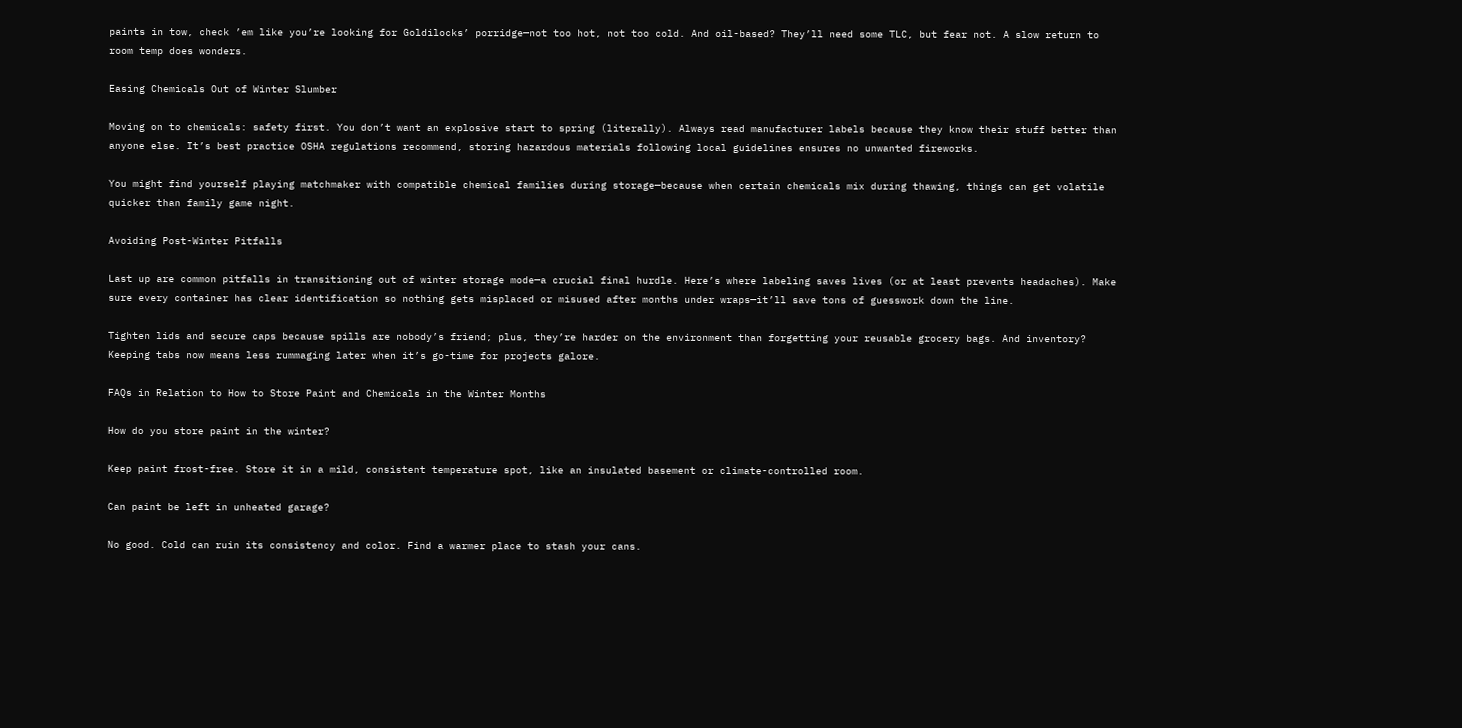paints in tow, check ’em like you’re looking for Goldilocks’ porridge—not too hot, not too cold. And oil-based? They’ll need some TLC, but fear not. A slow return to room temp does wonders.

Easing Chemicals Out of Winter Slumber

Moving on to chemicals: safety first. You don’t want an explosive start to spring (literally). Always read manufacturer labels because they know their stuff better than anyone else. It’s best practice OSHA regulations recommend, storing hazardous materials following local guidelines ensures no unwanted fireworks.

You might find yourself playing matchmaker with compatible chemical families during storage—because when certain chemicals mix during thawing, things can get volatile quicker than family game night.

Avoiding Post-Winter Pitfalls

Last up are common pitfalls in transitioning out of winter storage mode—a crucial final hurdle. Here’s where labeling saves lives (or at least prevents headaches). Make sure every container has clear identification so nothing gets misplaced or misused after months under wraps—it’ll save tons of guesswork down the line.

Tighten lids and secure caps because spills are nobody’s friend; plus, they’re harder on the environment than forgetting your reusable grocery bags. And inventory? Keeping tabs now means less rummaging later when it’s go-time for projects galore.

FAQs in Relation to How to Store Paint and Chemicals in the Winter Months

How do you store paint in the winter?

Keep paint frost-free. Store it in a mild, consistent temperature spot, like an insulated basement or climate-controlled room.

Can paint be left in unheated garage?

No good. Cold can ruin its consistency and color. Find a warmer place to stash your cans.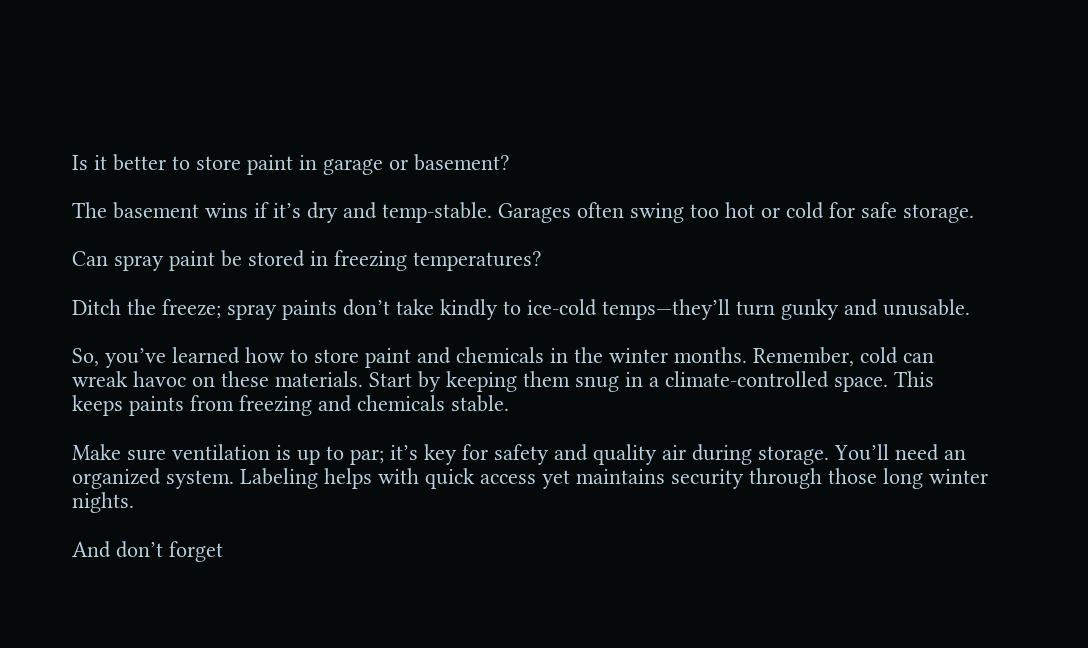Is it better to store paint in garage or basement?

The basement wins if it’s dry and temp-stable. Garages often swing too hot or cold for safe storage.

Can spray paint be stored in freezing temperatures?

Ditch the freeze; spray paints don’t take kindly to ice-cold temps—they’ll turn gunky and unusable.

So, you’ve learned how to store paint and chemicals in the winter months. Remember, cold can wreak havoc on these materials. Start by keeping them snug in a climate-controlled space. This keeps paints from freezing and chemicals stable.

Make sure ventilation is up to par; it’s key for safety and quality air during storage. You’ll need an organized system. Labeling helps with quick access yet maintains security through those long winter nights.

And don’t forget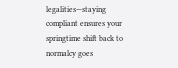legalities—staying compliant ensures your springtime shift back to normalcy goes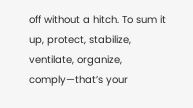off without a hitch. To sum it up, protect, stabilize, ventilate, organize, comply—that’s your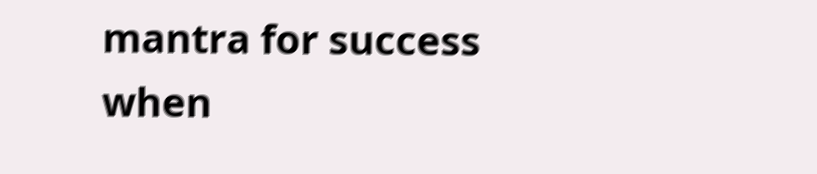mantra for success when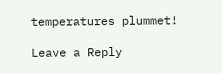temperatures plummet!

Leave a Reply